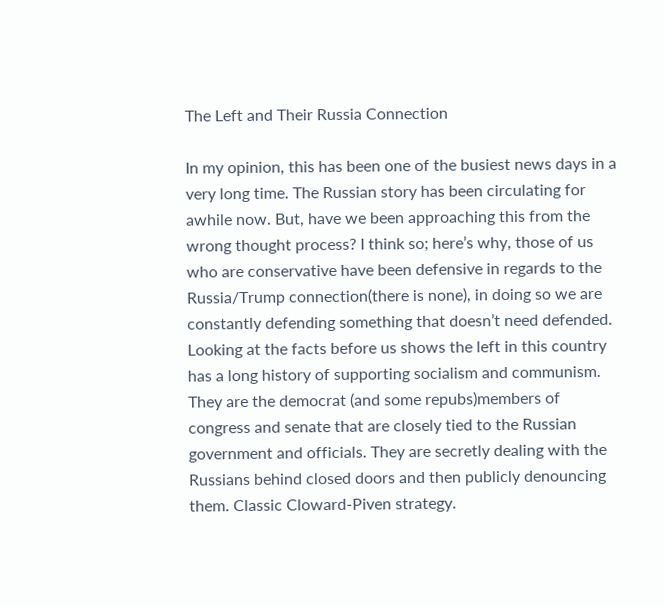The Left and Their Russia Connection

In my opinion, this has been one of the busiest news days in a very long time. The Russian story has been circulating for awhile now. But, have we been approaching this from the wrong thought process? I think so; here’s why, those of us who are conservative have been defensive in regards to the Russia/Trump connection(there is none), in doing so we are constantly defending something that doesn’t need defended. Looking at the facts before us shows the left in this country has a long history of supporting socialism and communism. They are the democrat (and some repubs)members of congress and senate that are closely tied to the Russian government and officials. They are secretly dealing with the Russians behind closed doors and then publicly denouncing them. Classic Cloward-Piven strategy.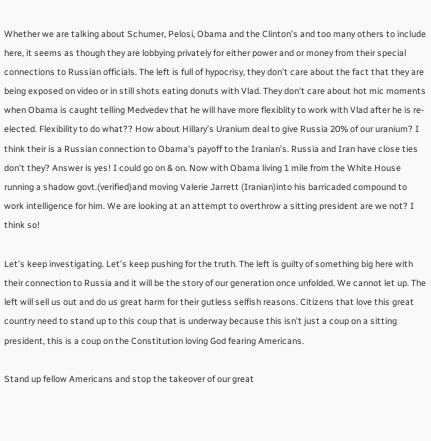Whether we are talking about Schumer, Pelosi, Obama and the Clinton’s and too many others to include here, it seems as though they are lobbying privately for either power and or money from their special connections to Russian officials. The left is full of hypocrisy, they don’t care about the fact that they are being exposed on video or in still shots eating donuts with Vlad. They don’t care about hot mic moments when Obama is caught telling Medvedev that he will have more flexiblity to work with Vlad after he is re-elected. Flexibility to do what?? How about Hillary’s Uranium deal to give Russia 20% of our uranium? I think their is a Russian connection to Obama’s payoff to the Iranian’s. Russia and Iran have close ties don’t they? Answer is yes! I could go on & on. Now with Obama living 1 mile from the White House running a shadow govt.(verified)and moving Valerie Jarrett (Iranian)into his barricaded compound to work intelligence for him. We are looking at an attempt to overthrow a sitting president are we not? I think so!

Let’s keep investigating. Let’s keep pushing for the truth. The left is guilty of something big here with their connection to Russia and it will be the story of our generation once unfolded. We cannot let up. The left will sell us out and do us great harm for their gutless selfish reasons. Citizens that love this great country need to stand up to this coup that is underway because this isn’t just a coup on a sitting president, this is a coup on the Constitution loving God fearing Americans.

Stand up fellow Americans and stop the takeover of our great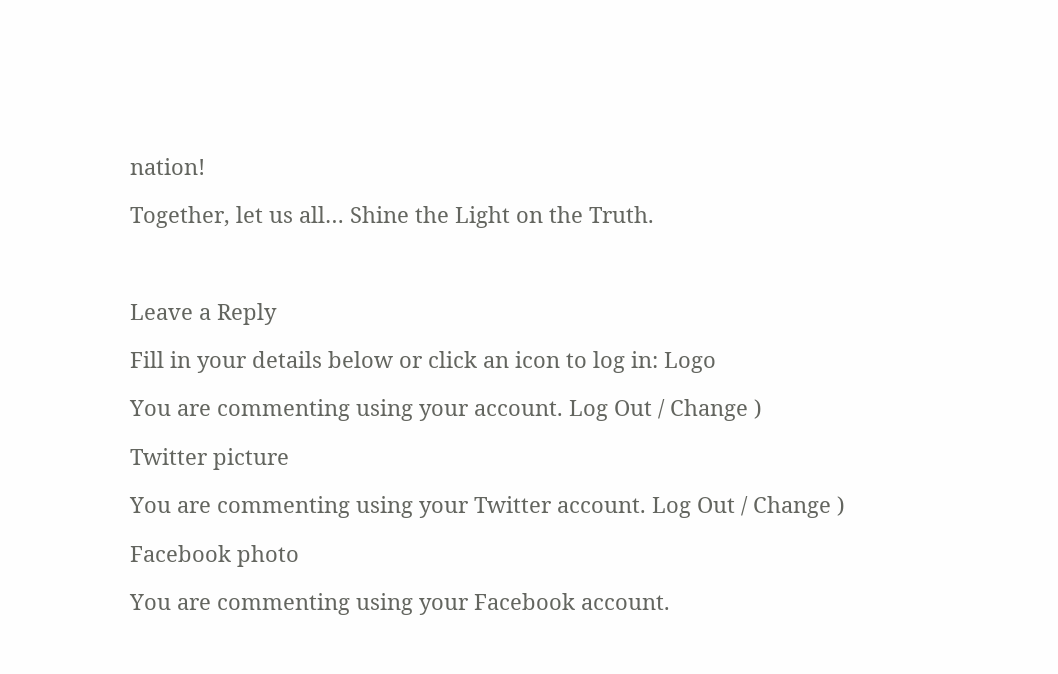nation!

Together, let us all… Shine the Light on the Truth.



Leave a Reply

Fill in your details below or click an icon to log in: Logo

You are commenting using your account. Log Out / Change )

Twitter picture

You are commenting using your Twitter account. Log Out / Change )

Facebook photo

You are commenting using your Facebook account.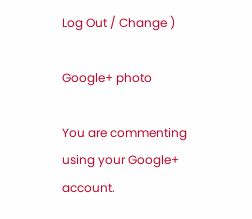Log Out / Change )

Google+ photo

You are commenting using your Google+ account.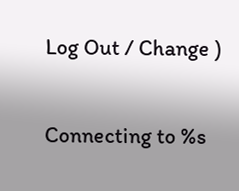Log Out / Change )

Connecting to %s